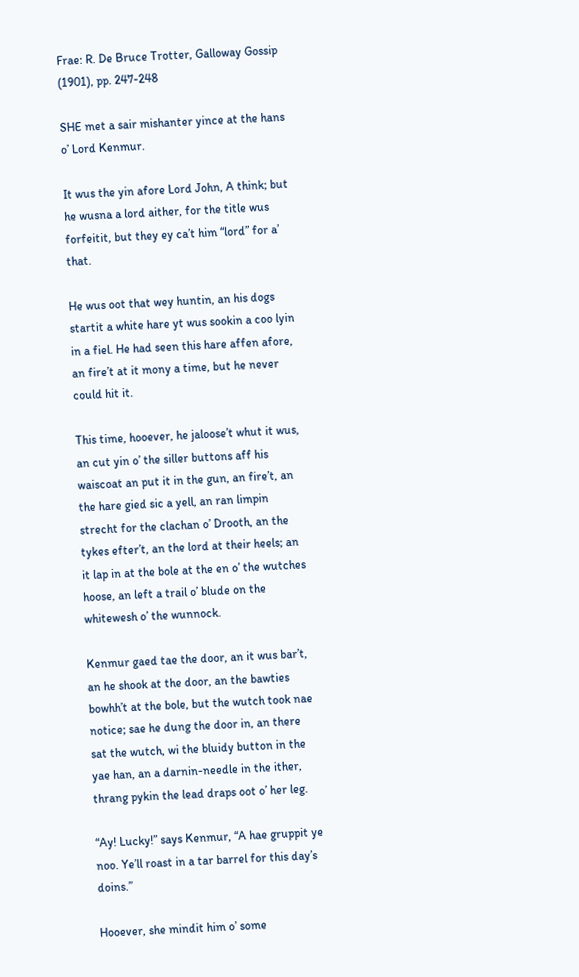Frae: R. De Bruce Trotter, Galloway Gossip (1901), pp. 247-248

SHE met a sair mishanter yince at the hans o’ Lord Kenmur.

It wus the yin afore Lord John, A think; but he wusna a lord aither, for the title wus forfeitit, but they ey ca’t him “lord” for a’ that.

He wus oot that wey huntin, an his dogs startit a white hare yt wus sookin a coo lyin in a fiel. He had seen this hare affen afore, an fire’t at it mony a time, but he never could hit it.

This time, hooever, he jaloose’t whut it wus, an cut yin o’ the siller buttons aff his waiscoat an put it in the gun, an fire’t, an the hare gied sic a yell, an ran limpin strecht for the clachan o’ Drooth, an the tykes efter’t, an the lord at their heels; an it lap in at the bole at the en o’ the wutches hoose, an left a trail o’ blude on the whitewesh o’ the wunnock.

Kenmur gaed tae the door, an it wus bar’t, an he shook at the door, an the bawties bowhh’t at the bole, but the wutch took nae notice; sae he dung the door in, an there sat the wutch, wi the bluidy button in the yae han, an a darnin-needle in the ither, thrang pykin the lead draps oot o’ her leg.

“Ay! Lucky!” says Kenmur, “A hae gruppit ye noo. Ye’ll roast in a tar barrel for this day’s doins.”

Hooever, she mindit him o’ some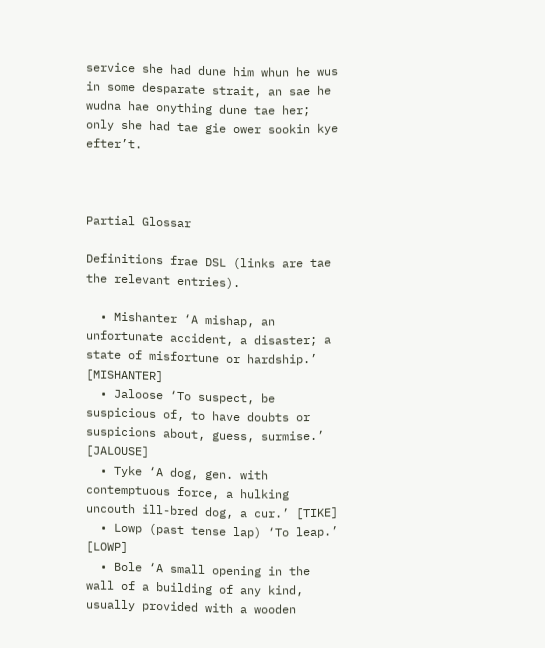service she had dune him whun he wus in some desparate strait, an sae he wudna hae onything dune tae her; only she had tae gie ower sookin kye efter’t.



Partial Glossar

Definitions frae DSL (links are tae the relevant entries).

  • Mishanter ‘A mishap, an unfortunate accident, a disaster; a state of misfortune or hardship.’ [MISHANTER]
  • Jaloose ‘To suspect, be suspicious of, to have doubts or suspicions about, guess, surmise.’ [JALOUSE]
  • Tyke ‘A dog, gen. with contemptuous force, a hulking uncouth ill-bred dog, a cur.’ [TIKE]
  • Lowp (past tense lap) ‘To leap.’ [LOWP]
  • Bole ‘A small opening in the wall of a building of any kind, usually provided with a wooden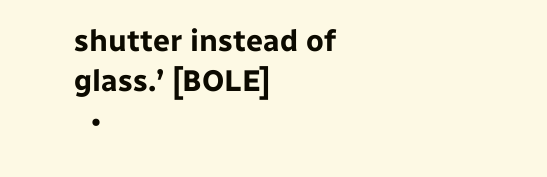shutter instead of glass.’ [BOLE]
  •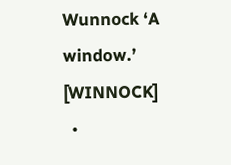Wunnock ‘A window.’ [WINNOCK]
  •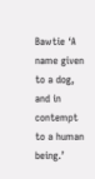Bawtie ‘A name given to a dog, and in contempt to a human being.’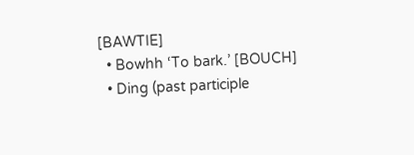[BAWTIE]
  • Bowhh ‘To bark.’ [BOUCH]
  • Ding (past participle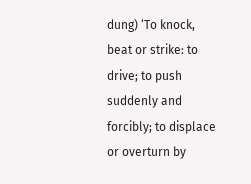dung) ‘To knock, beat or strike: to drive; to push suddenly and forcibly; to displace or overturn by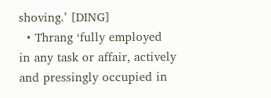shoving.’ [DING]
  • Thrang ‘fully employed in any task or affair, actively and pressingly occupied in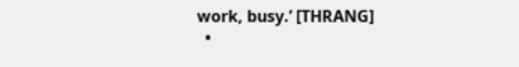work, busy.’ [THRANG]
  •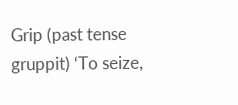Grip (past tense gruppit) ‘To seize,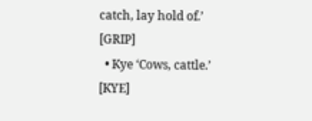catch, lay hold of.’ [GRIP]
  • Kye ‘Cows, cattle.’ [KYE]